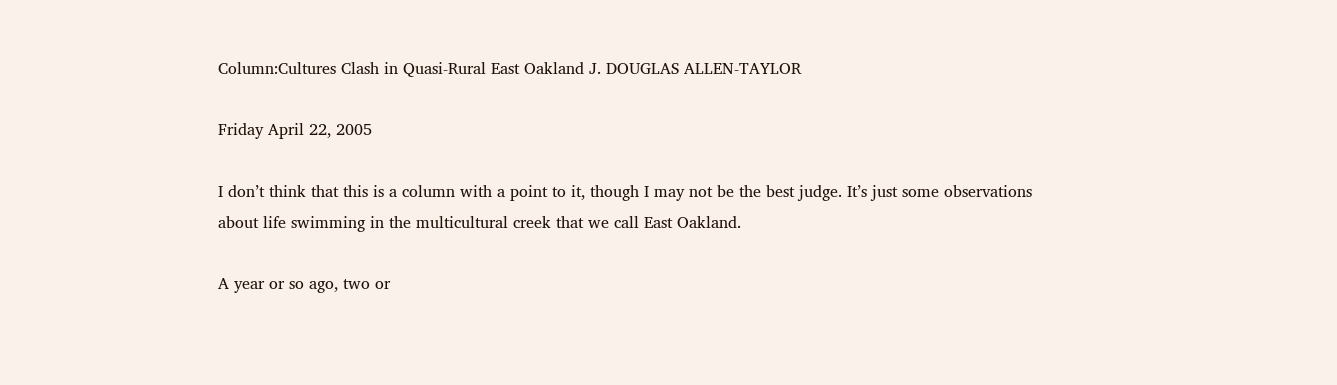Column:Cultures Clash in Quasi-Rural East Oakland J. DOUGLAS ALLEN-TAYLOR

Friday April 22, 2005

I don’t think that this is a column with a point to it, though I may not be the best judge. It’s just some observations about life swimming in the multicultural creek that we call East Oakland.

A year or so ago, two or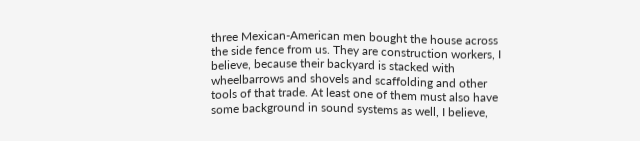three Mexican-American men bought the house across the side fence from us. They are construction workers, I believe, because their backyard is stacked with wheelbarrows and shovels and scaffolding and other tools of that trade. At least one of them must also have some background in sound systems as well, I believe,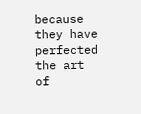because they have perfected the art of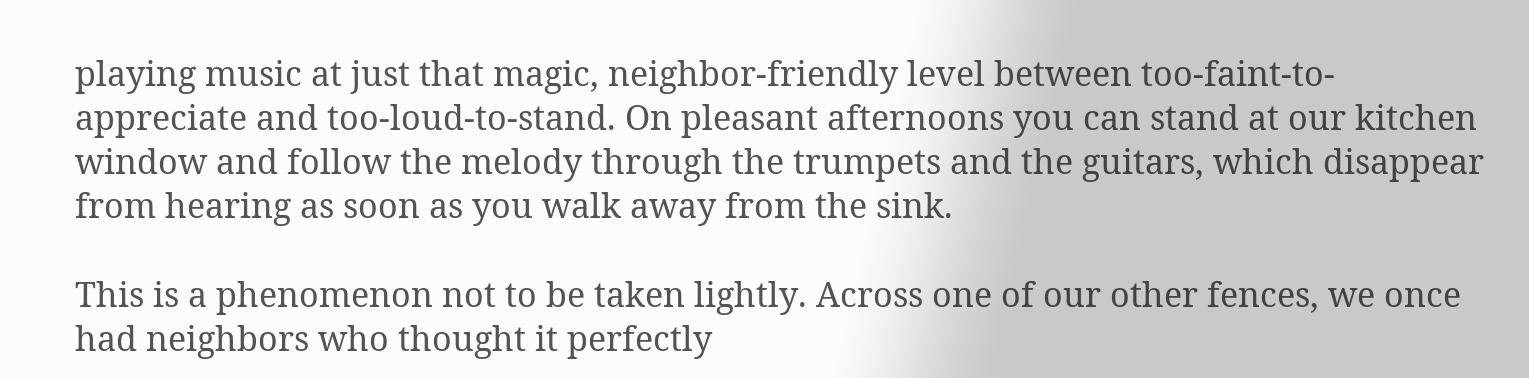playing music at just that magic, neighbor-friendly level between too-faint-to-appreciate and too-loud-to-stand. On pleasant afternoons you can stand at our kitchen window and follow the melody through the trumpets and the guitars, which disappear from hearing as soon as you walk away from the sink.

This is a phenomenon not to be taken lightly. Across one of our other fences, we once had neighbors who thought it perfectly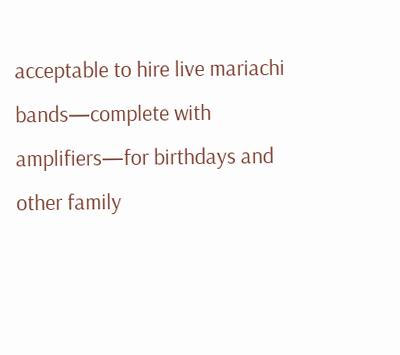acceptable to hire live mariachi bands—complete with amplifiers—for birthdays and other family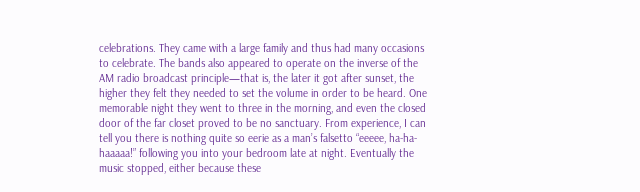celebrations. They came with a large family and thus had many occasions to celebrate. The bands also appeared to operate on the inverse of the AM radio broadcast principle—that is, the later it got after sunset, the higher they felt they needed to set the volume in order to be heard. One memorable night they went to three in the morning, and even the closed door of the far closet proved to be no sanctuary. From experience, I can tell you there is nothing quite so eerie as a man’s falsetto “eeeee, ha-ha-haaaaa!” following you into your bedroom late at night. Eventually the music stopped, either because these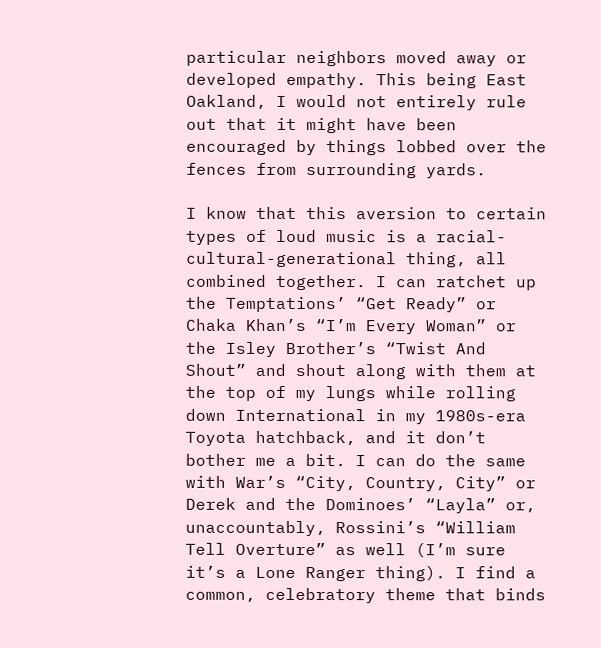particular neighbors moved away or developed empathy. This being East Oakland, I would not entirely rule out that it might have been encouraged by things lobbed over the fences from surrounding yards.

I know that this aversion to certain types of loud music is a racial-cultural-generational thing, all combined together. I can ratchet up the Temptations’ “Get Ready” or Chaka Khan’s “I’m Every Woman” or the Isley Brother’s “Twist And Shout” and shout along with them at the top of my lungs while rolling down International in my 1980s-era Toyota hatchback, and it don’t bother me a bit. I can do the same with War’s “City, Country, City” or Derek and the Dominoes’ “Layla” or, unaccountably, Rossini’s “William Tell Overture” as well (I’m sure it’s a Lone Ranger thing). I find a common, celebratory theme that binds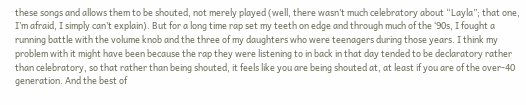these songs and allows them to be shouted, not merely played (well, there wasn’t much celebratory about “Layla”; that one, I’m afraid, I simply can’t explain). But for a long time rap set my teeth on edge and through much of the ‘90s, I fought a running battle with the volume knob and the three of my daughters who were teenagers during those years. I think my problem with it might have been because the rap they were listening to in back in that day tended to be declaratory rather than celebratory, so that rather than being shouted, it feels like you are being shouted at, at least if you are of the over-40 generation. And the best of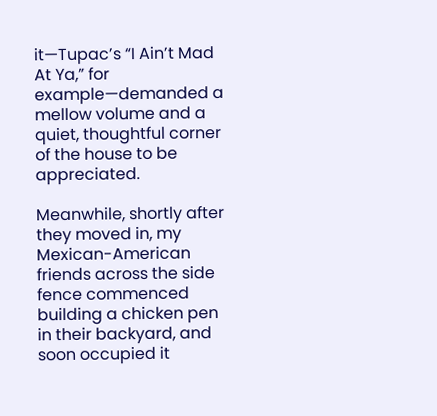it—Tupac’s “I Ain’t Mad At Ya,” for example—demanded a mellow volume and a quiet, thoughtful corner of the house to be appreciated.

Meanwhile, shortly after they moved in, my Mexican-American friends across the side fence commenced building a chicken pen in their backyard, and soon occupied it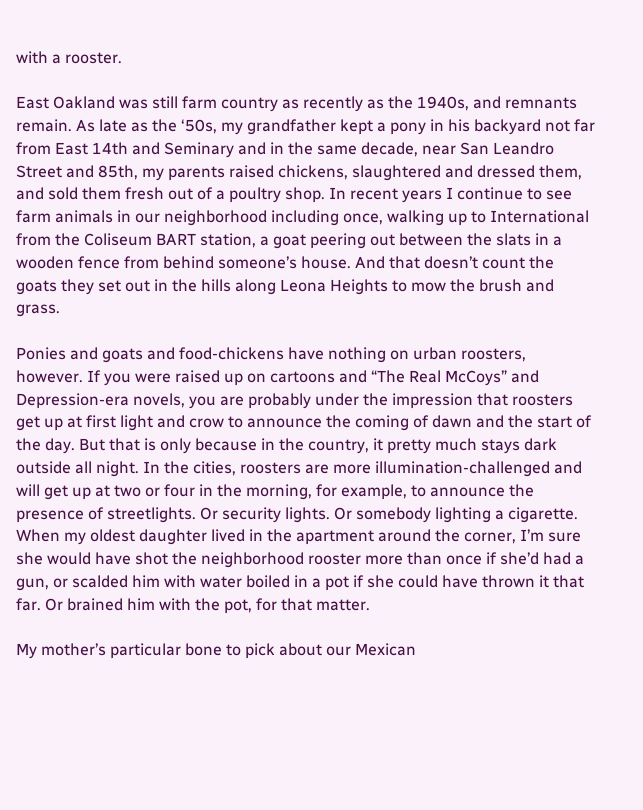with a rooster.

East Oakland was still farm country as recently as the 1940s, and remnants remain. As late as the ‘50s, my grandfather kept a pony in his backyard not far from East 14th and Seminary and in the same decade, near San Leandro Street and 85th, my parents raised chickens, slaughtered and dressed them, and sold them fresh out of a poultry shop. In recent years I continue to see farm animals in our neighborhood including once, walking up to International from the Coliseum BART station, a goat peering out between the slats in a wooden fence from behind someone’s house. And that doesn’t count the goats they set out in the hills along Leona Heights to mow the brush and grass.

Ponies and goats and food-chickens have nothing on urban roosters, however. If you were raised up on cartoons and “The Real McCoys” and Depression-era novels, you are probably under the impression that roosters get up at first light and crow to announce the coming of dawn and the start of the day. But that is only because in the country, it pretty much stays dark outside all night. In the cities, roosters are more illumination-challenged and will get up at two or four in the morning, for example, to announce the presence of streetlights. Or security lights. Or somebody lighting a cigarette. When my oldest daughter lived in the apartment around the corner, I’m sure she would have shot the neighborhood rooster more than once if she’d had a gun, or scalded him with water boiled in a pot if she could have thrown it that far. Or brained him with the pot, for that matter.

My mother’s particular bone to pick about our Mexican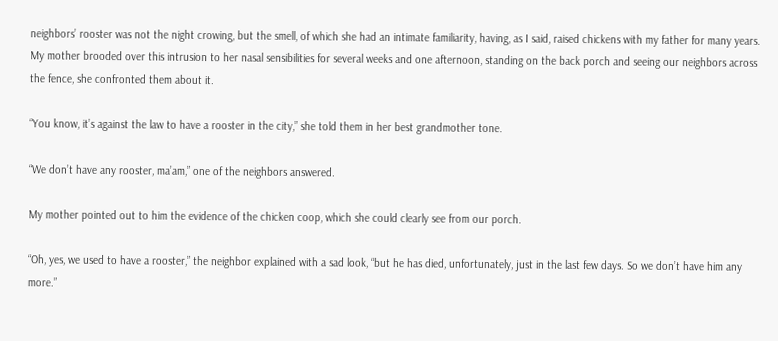neighbors’ rooster was not the night crowing, but the smell, of which she had an intimate familiarity, having, as I said, raised chickens with my father for many years. My mother brooded over this intrusion to her nasal sensibilities for several weeks and one afternoon, standing on the back porch and seeing our neighbors across the fence, she confronted them about it.

“You know, it’s against the law to have a rooster in the city,” she told them in her best grandmother tone.

“We don’t have any rooster, ma’am,” one of the neighbors answered.

My mother pointed out to him the evidence of the chicken coop, which she could clearly see from our porch.

“Oh, yes, we used to have a rooster,” the neighbor explained with a sad look, “but he has died, unfortunately, just in the last few days. So we don’t have him any more.”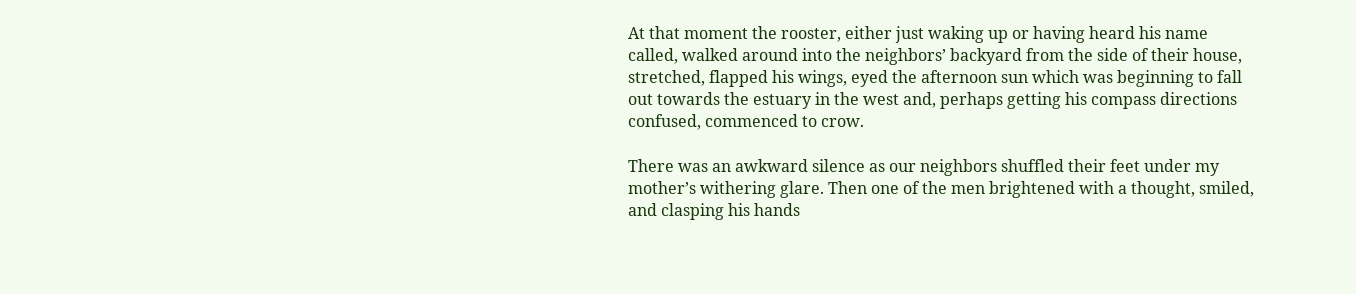At that moment the rooster, either just waking up or having heard his name called, walked around into the neighbors’ backyard from the side of their house, stretched, flapped his wings, eyed the afternoon sun which was beginning to fall out towards the estuary in the west and, perhaps getting his compass directions confused, commenced to crow.

There was an awkward silence as our neighbors shuffled their feet under my mother’s withering glare. Then one of the men brightened with a thought, smiled, and clasping his hands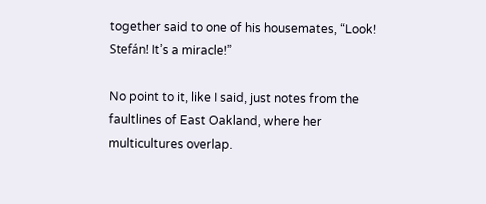together said to one of his housemates, “Look! Stefán! It’s a miracle!”

No point to it, like I said, just notes from the faultlines of East Oakland, where her multicultures overlap.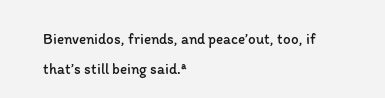Bienvenidos, friends, and peace’out, too, if that’s still being said.ª